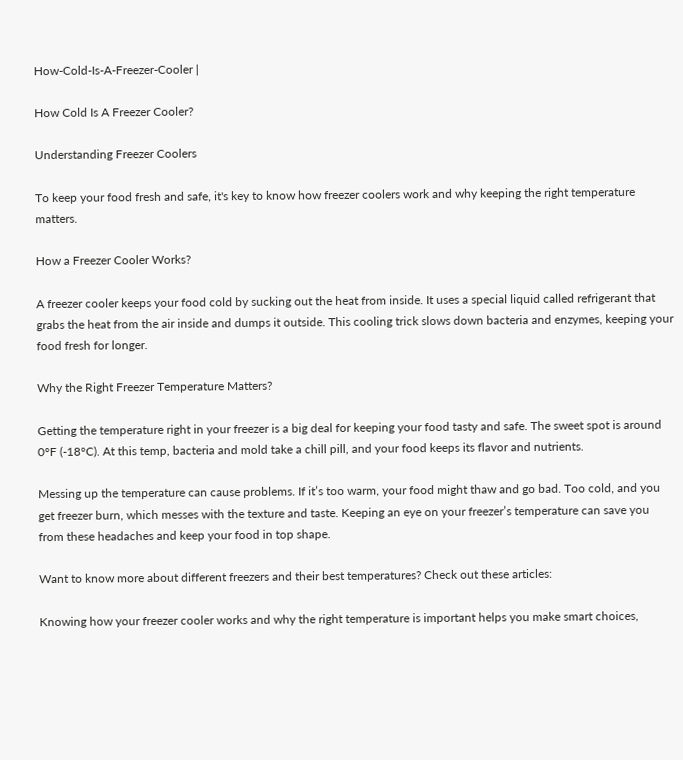How-Cold-Is-A-Freezer-Cooler |

How Cold Is A Freezer Cooler?

Understanding Freezer Coolers

To keep your food fresh and safe, it's key to know how freezer coolers work and why keeping the right temperature matters.

How a Freezer Cooler Works?

A freezer cooler keeps your food cold by sucking out the heat from inside. It uses a special liquid called refrigerant that grabs the heat from the air inside and dumps it outside. This cooling trick slows down bacteria and enzymes, keeping your food fresh for longer.

Why the Right Freezer Temperature Matters?

Getting the temperature right in your freezer is a big deal for keeping your food tasty and safe. The sweet spot is around 0°F (-18°C). At this temp, bacteria and mold take a chill pill, and your food keeps its flavor and nutrients.

Messing up the temperature can cause problems. If it’s too warm, your food might thaw and go bad. Too cold, and you get freezer burn, which messes with the texture and taste. Keeping an eye on your freezer’s temperature can save you from these headaches and keep your food in top shape.

Want to know more about different freezers and their best temperatures? Check out these articles:

Knowing how your freezer cooler works and why the right temperature is important helps you make smart choices,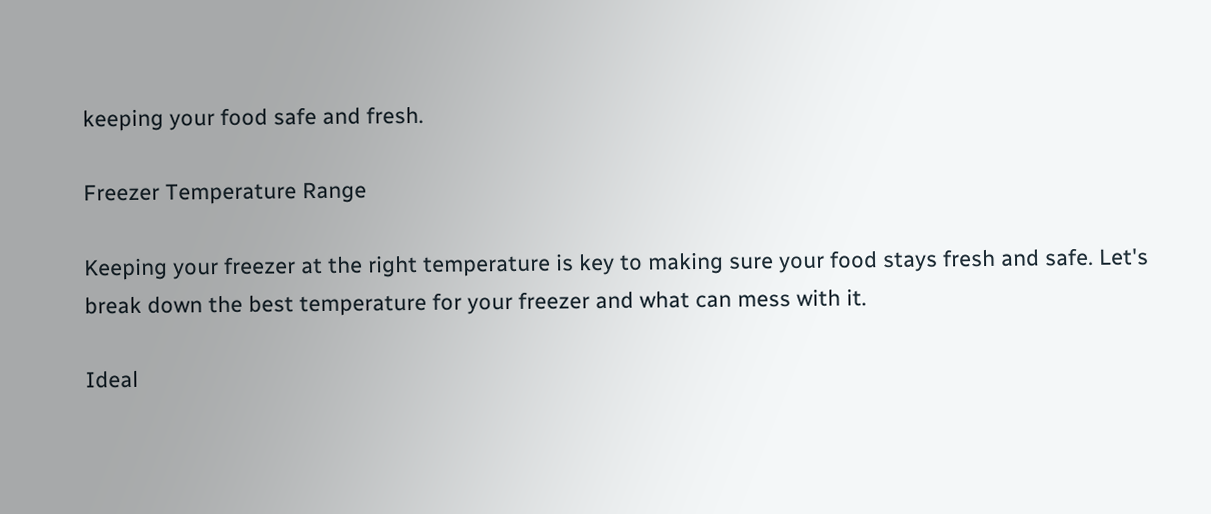keeping your food safe and fresh.

Freezer Temperature Range

Keeping your freezer at the right temperature is key to making sure your food stays fresh and safe. Let's break down the best temperature for your freezer and what can mess with it.

Ideal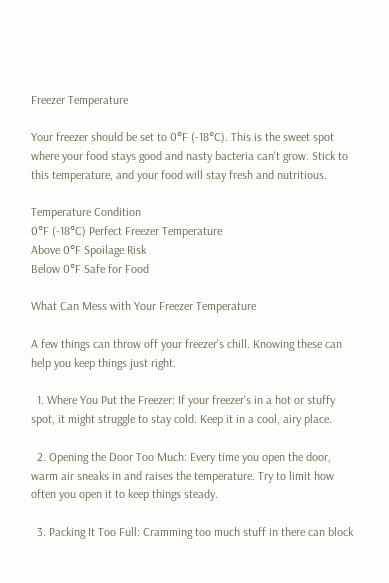Freezer Temperature

Your freezer should be set to 0°F (-18°C). This is the sweet spot where your food stays good and nasty bacteria can't grow. Stick to this temperature, and your food will stay fresh and nutritious.

Temperature Condition
0°F (-18°C) Perfect Freezer Temperature
Above 0°F Spoilage Risk
Below 0°F Safe for Food

What Can Mess with Your Freezer Temperature

A few things can throw off your freezer's chill. Knowing these can help you keep things just right.

  1. Where You Put the Freezer: If your freezer's in a hot or stuffy spot, it might struggle to stay cold. Keep it in a cool, airy place.

  2. Opening the Door Too Much: Every time you open the door, warm air sneaks in and raises the temperature. Try to limit how often you open it to keep things steady.

  3. Packing It Too Full: Cramming too much stuff in there can block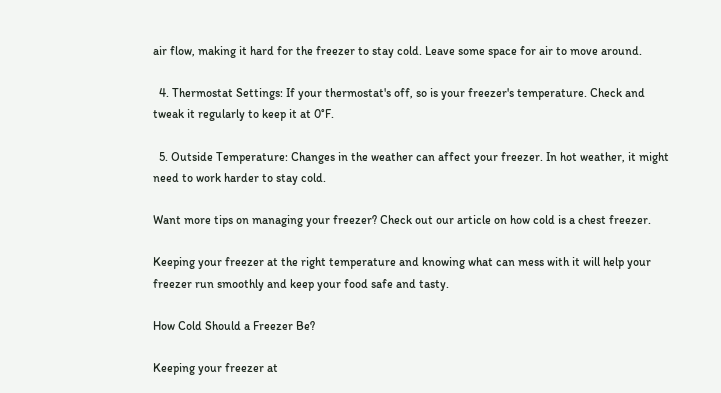air flow, making it hard for the freezer to stay cold. Leave some space for air to move around.

  4. Thermostat Settings: If your thermostat's off, so is your freezer's temperature. Check and tweak it regularly to keep it at 0°F.

  5. Outside Temperature: Changes in the weather can affect your freezer. In hot weather, it might need to work harder to stay cold.

Want more tips on managing your freezer? Check out our article on how cold is a chest freezer.

Keeping your freezer at the right temperature and knowing what can mess with it will help your freezer run smoothly and keep your food safe and tasty.

How Cold Should a Freezer Be?

Keeping your freezer at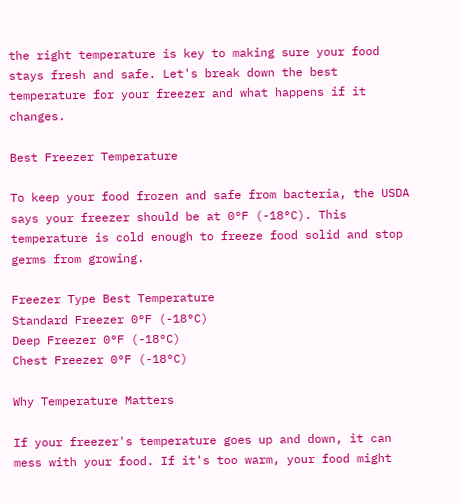the right temperature is key to making sure your food stays fresh and safe. Let's break down the best temperature for your freezer and what happens if it changes.

Best Freezer Temperature

To keep your food frozen and safe from bacteria, the USDA says your freezer should be at 0°F (-18°C). This temperature is cold enough to freeze food solid and stop germs from growing.

Freezer Type Best Temperature
Standard Freezer 0°F (-18°C)
Deep Freezer 0°F (-18°C)
Chest Freezer 0°F (-18°C)

Why Temperature Matters

If your freezer's temperature goes up and down, it can mess with your food. If it's too warm, your food might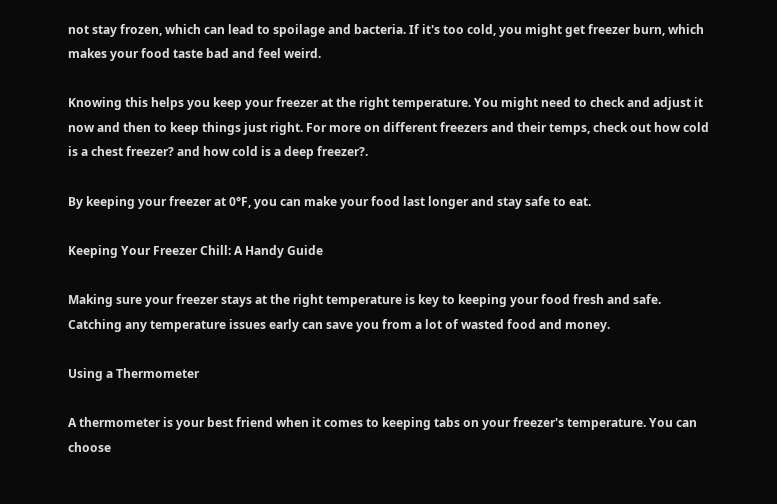not stay frozen, which can lead to spoilage and bacteria. If it's too cold, you might get freezer burn, which makes your food taste bad and feel weird.

Knowing this helps you keep your freezer at the right temperature. You might need to check and adjust it now and then to keep things just right. For more on different freezers and their temps, check out how cold is a chest freezer? and how cold is a deep freezer?.

By keeping your freezer at 0°F, you can make your food last longer and stay safe to eat.

Keeping Your Freezer Chill: A Handy Guide

Making sure your freezer stays at the right temperature is key to keeping your food fresh and safe. Catching any temperature issues early can save you from a lot of wasted food and money.

Using a Thermometer

A thermometer is your best friend when it comes to keeping tabs on your freezer's temperature. You can choose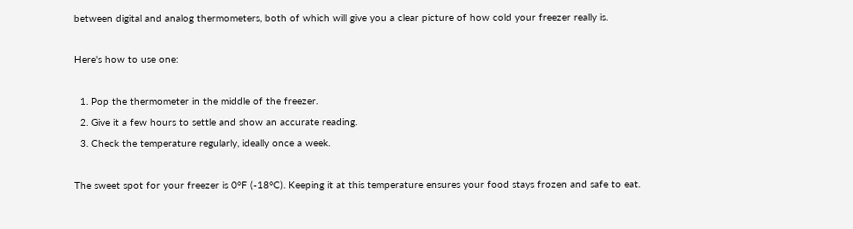between digital and analog thermometers, both of which will give you a clear picture of how cold your freezer really is.

Here's how to use one:

  1. Pop the thermometer in the middle of the freezer.
  2. Give it a few hours to settle and show an accurate reading.
  3. Check the temperature regularly, ideally once a week.

The sweet spot for your freezer is 0°F (-18°C). Keeping it at this temperature ensures your food stays frozen and safe to eat.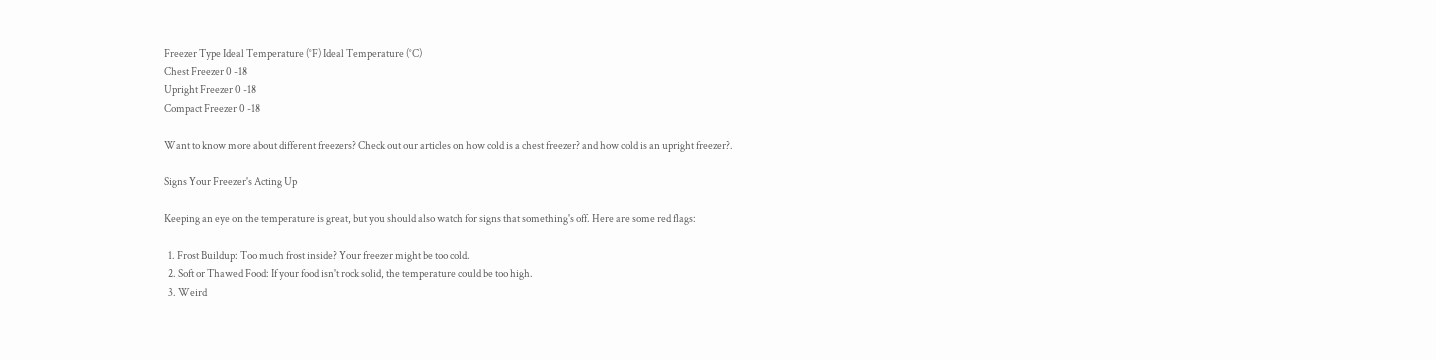Freezer Type Ideal Temperature (°F) Ideal Temperature (°C)
Chest Freezer 0 -18
Upright Freezer 0 -18
Compact Freezer 0 -18

Want to know more about different freezers? Check out our articles on how cold is a chest freezer? and how cold is an upright freezer?.

Signs Your Freezer's Acting Up

Keeping an eye on the temperature is great, but you should also watch for signs that something's off. Here are some red flags:

  1. Frost Buildup: Too much frost inside? Your freezer might be too cold.
  2. Soft or Thawed Food: If your food isn't rock solid, the temperature could be too high.
  3. Weird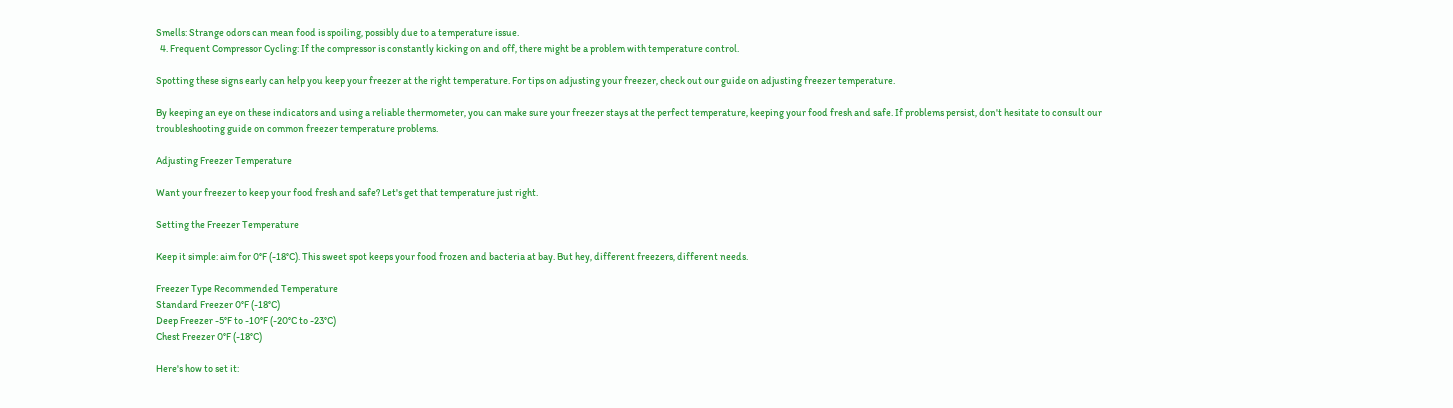Smells: Strange odors can mean food is spoiling, possibly due to a temperature issue.
  4. Frequent Compressor Cycling: If the compressor is constantly kicking on and off, there might be a problem with temperature control.

Spotting these signs early can help you keep your freezer at the right temperature. For tips on adjusting your freezer, check out our guide on adjusting freezer temperature.

By keeping an eye on these indicators and using a reliable thermometer, you can make sure your freezer stays at the perfect temperature, keeping your food fresh and safe. If problems persist, don't hesitate to consult our troubleshooting guide on common freezer temperature problems.

Adjusting Freezer Temperature

Want your freezer to keep your food fresh and safe? Let's get that temperature just right.

Setting the Freezer Temperature

Keep it simple: aim for 0°F (-18°C). This sweet spot keeps your food frozen and bacteria at bay. But hey, different freezers, different needs.

Freezer Type Recommended Temperature
Standard Freezer 0°F (-18°C)
Deep Freezer -5°F to -10°F (-20°C to -23°C)
Chest Freezer 0°F (-18°C)

Here's how to set it: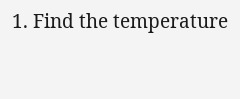1. Find the temperature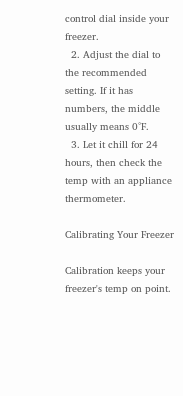control dial inside your freezer.
  2. Adjust the dial to the recommended setting. If it has numbers, the middle usually means 0°F.
  3. Let it chill for 24 hours, then check the temp with an appliance thermometer.

Calibrating Your Freezer

Calibration keeps your freezer's temp on point.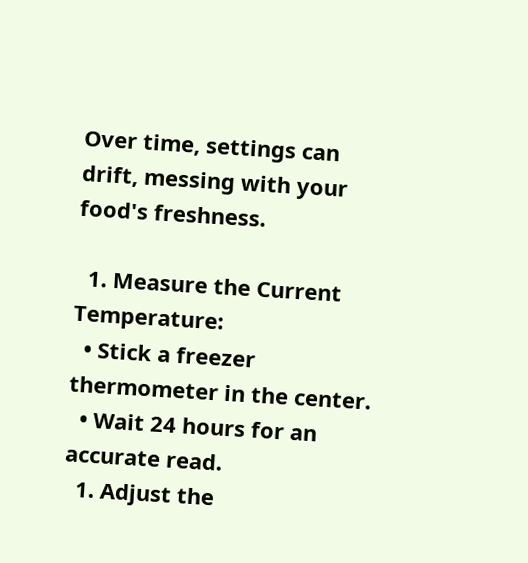Over time, settings can drift, messing with your food's freshness.

  1. Measure the Current Temperature:
  • Stick a freezer thermometer in the center.
  • Wait 24 hours for an accurate read.
  1. Adjust the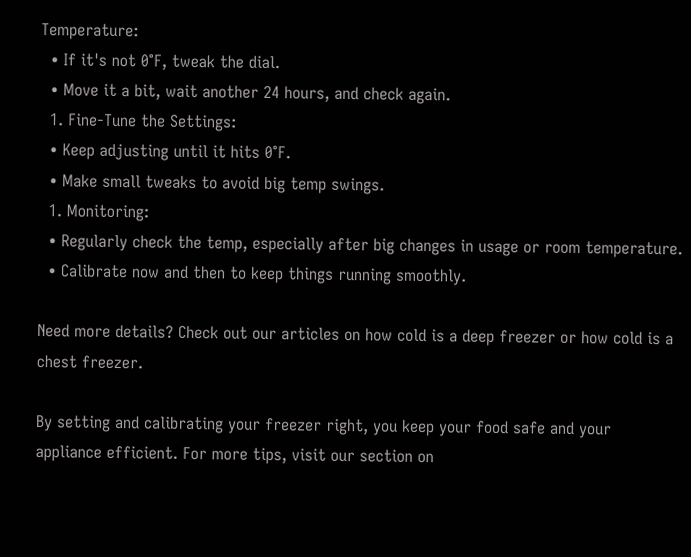Temperature:
  • If it's not 0°F, tweak the dial.
  • Move it a bit, wait another 24 hours, and check again.
  1. Fine-Tune the Settings:
  • Keep adjusting until it hits 0°F.
  • Make small tweaks to avoid big temp swings.
  1. Monitoring:
  • Regularly check the temp, especially after big changes in usage or room temperature.
  • Calibrate now and then to keep things running smoothly.

Need more details? Check out our articles on how cold is a deep freezer or how cold is a chest freezer.

By setting and calibrating your freezer right, you keep your food safe and your appliance efficient. For more tips, visit our section on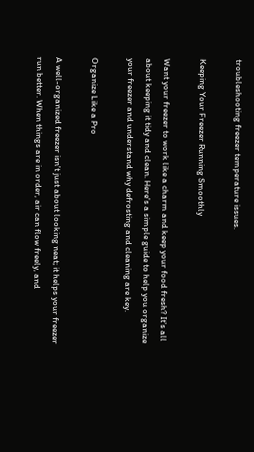troubleshooting freezer temperature issues.

Keeping Your Freezer Running Smoothly

Want your freezer to work like a charm and keep your food fresh? It's all about keeping it tidy and clean. Here's a simple guide to help you organize your freezer and understand why defrosting and cleaning are key.

Organize Like a Pro

A well-organized freezer isn't just about looking neat; it helps your freezer run better. When things are in order, air can flow freely, and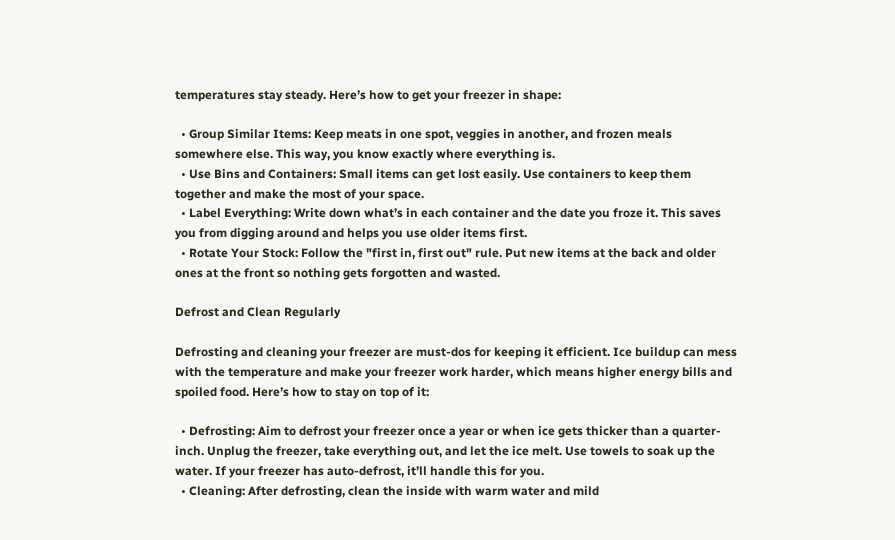temperatures stay steady. Here’s how to get your freezer in shape:

  • Group Similar Items: Keep meats in one spot, veggies in another, and frozen meals somewhere else. This way, you know exactly where everything is.
  • Use Bins and Containers: Small items can get lost easily. Use containers to keep them together and make the most of your space.
  • Label Everything: Write down what’s in each container and the date you froze it. This saves you from digging around and helps you use older items first.
  • Rotate Your Stock: Follow the "first in, first out" rule. Put new items at the back and older ones at the front so nothing gets forgotten and wasted.

Defrost and Clean Regularly

Defrosting and cleaning your freezer are must-dos for keeping it efficient. Ice buildup can mess with the temperature and make your freezer work harder, which means higher energy bills and spoiled food. Here’s how to stay on top of it:

  • Defrosting: Aim to defrost your freezer once a year or when ice gets thicker than a quarter-inch. Unplug the freezer, take everything out, and let the ice melt. Use towels to soak up the water. If your freezer has auto-defrost, it’ll handle this for you.
  • Cleaning: After defrosting, clean the inside with warm water and mild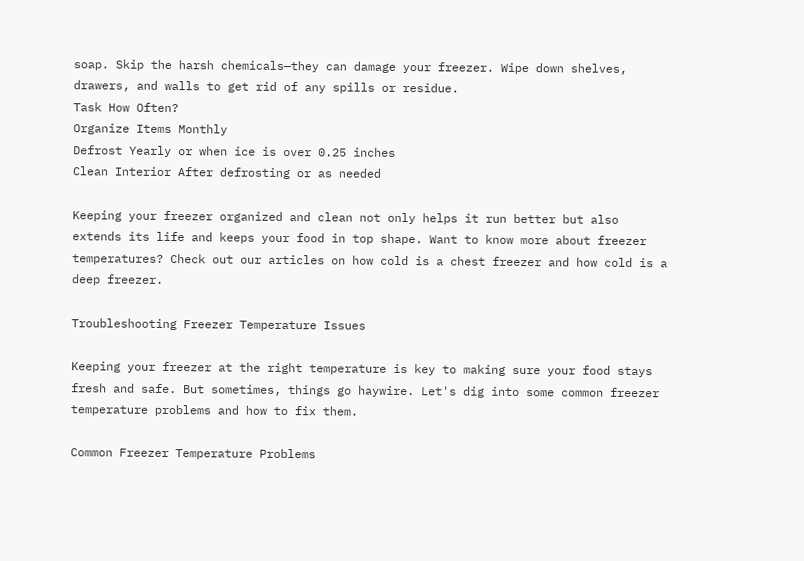soap. Skip the harsh chemicals—they can damage your freezer. Wipe down shelves, drawers, and walls to get rid of any spills or residue.
Task How Often?
Organize Items Monthly
Defrost Yearly or when ice is over 0.25 inches
Clean Interior After defrosting or as needed

Keeping your freezer organized and clean not only helps it run better but also extends its life and keeps your food in top shape. Want to know more about freezer temperatures? Check out our articles on how cold is a chest freezer and how cold is a deep freezer.

Troubleshooting Freezer Temperature Issues

Keeping your freezer at the right temperature is key to making sure your food stays fresh and safe. But sometimes, things go haywire. Let's dig into some common freezer temperature problems and how to fix them.

Common Freezer Temperature Problems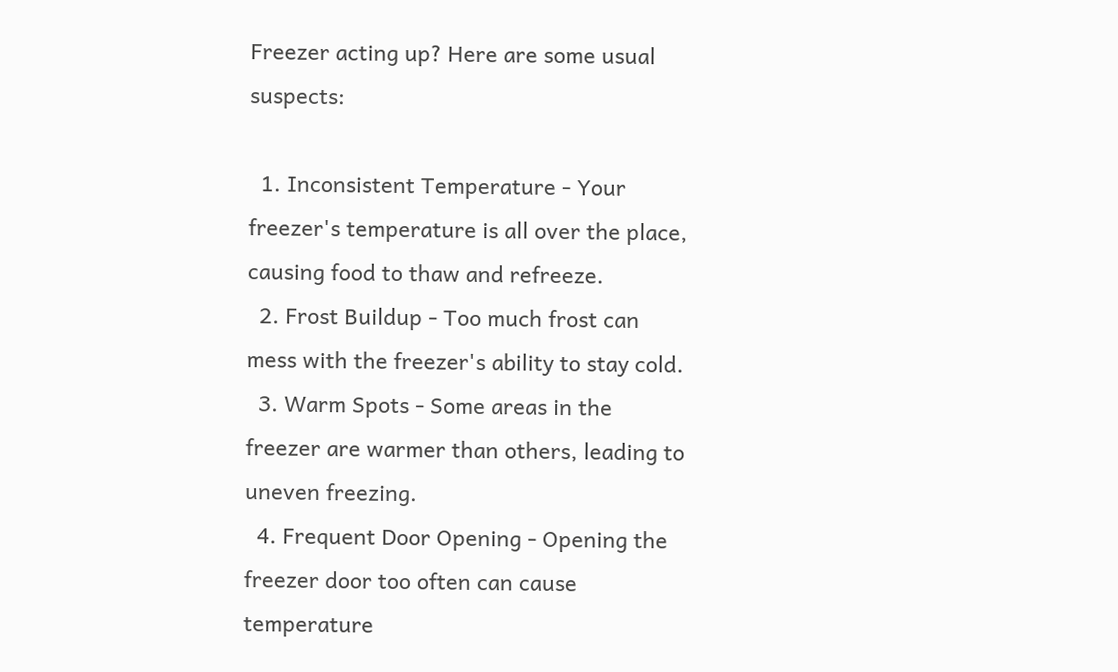Freezer acting up? Here are some usual suspects:

  1. Inconsistent Temperature - Your freezer's temperature is all over the place, causing food to thaw and refreeze.
  2. Frost Buildup - Too much frost can mess with the freezer's ability to stay cold.
  3. Warm Spots - Some areas in the freezer are warmer than others, leading to uneven freezing.
  4. Frequent Door Opening - Opening the freezer door too often can cause temperature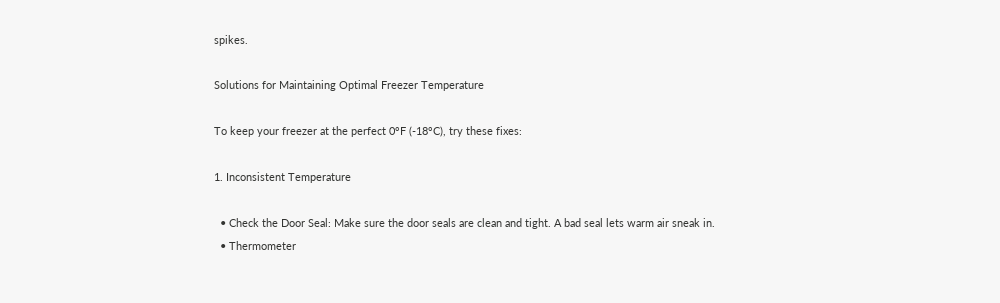spikes.

Solutions for Maintaining Optimal Freezer Temperature

To keep your freezer at the perfect 0°F (-18°C), try these fixes:

1. Inconsistent Temperature

  • Check the Door Seal: Make sure the door seals are clean and tight. A bad seal lets warm air sneak in.
  • Thermometer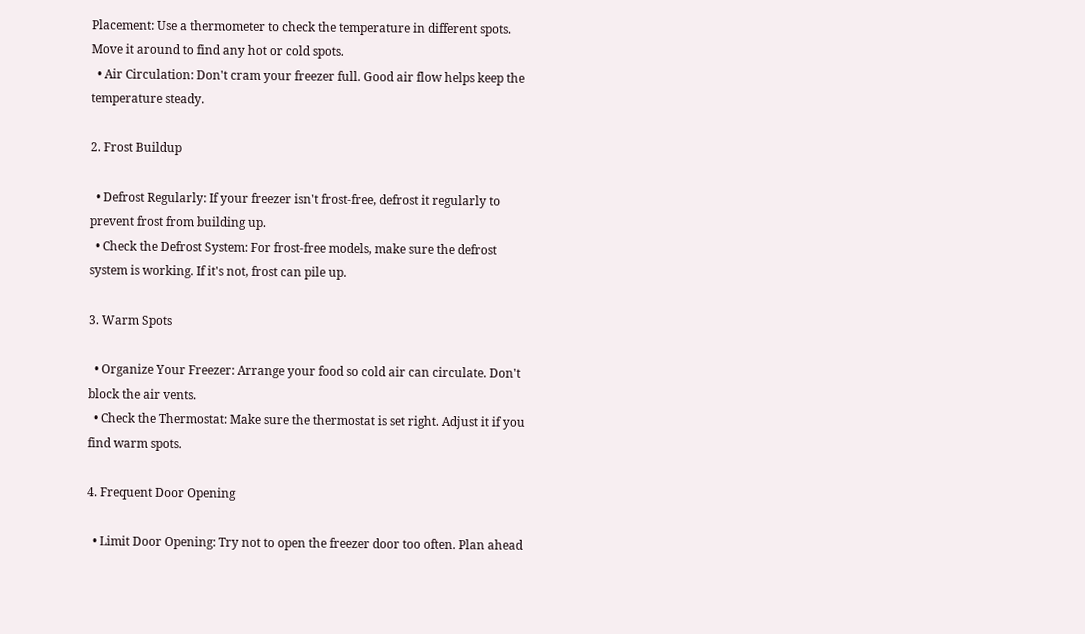Placement: Use a thermometer to check the temperature in different spots. Move it around to find any hot or cold spots.
  • Air Circulation: Don't cram your freezer full. Good air flow helps keep the temperature steady.

2. Frost Buildup

  • Defrost Regularly: If your freezer isn't frost-free, defrost it regularly to prevent frost from building up.
  • Check the Defrost System: For frost-free models, make sure the defrost system is working. If it's not, frost can pile up.

3. Warm Spots

  • Organize Your Freezer: Arrange your food so cold air can circulate. Don't block the air vents.
  • Check the Thermostat: Make sure the thermostat is set right. Adjust it if you find warm spots.

4. Frequent Door Opening

  • Limit Door Opening: Try not to open the freezer door too often. Plan ahead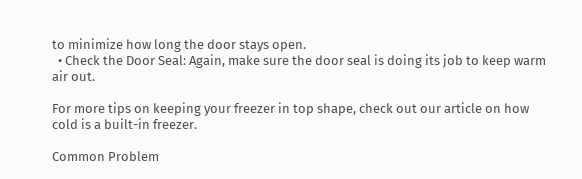to minimize how long the door stays open.
  • Check the Door Seal: Again, make sure the door seal is doing its job to keep warm air out.

For more tips on keeping your freezer in top shape, check out our article on how cold is a built-in freezer.

Common Problem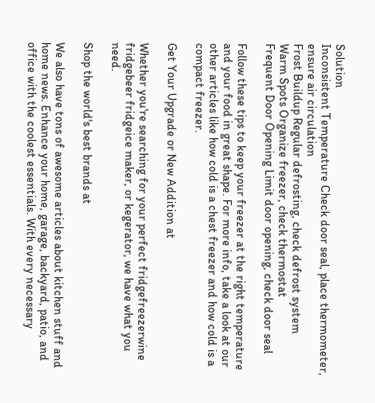Solution
Inconsistent Temperature Check door seal, place thermometer, ensure air circulation
Frost Buildup Regular defrosting, check defrost system
Warm Spots Organize freezer, check thermostat
Frequent Door Opening Limit door opening, check door seal

Follow these tips to keep your freezer at the right temperature and your food in great shape. For more info, take a look at our other articles like how cold is a chest freezer and how cold is a compact freezer.

Get Your Upgrade or New Addition at

Whether you're searching for your perfect fridgefreezerwine fridgebeer fridgeice maker, or kegerator, we have what you need.

Shop the world's best brands at

We also have tons of awesome articles about kitchen stuff and home news. Enhance your home, garage, backyard, patio, and office with the coolest essentials. With every necessary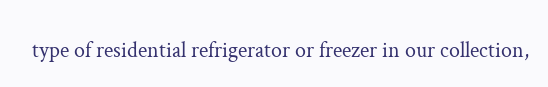type of residential refrigerator or freezer in our collection,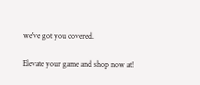we've got you covered.

Elevate your game and shop now at!